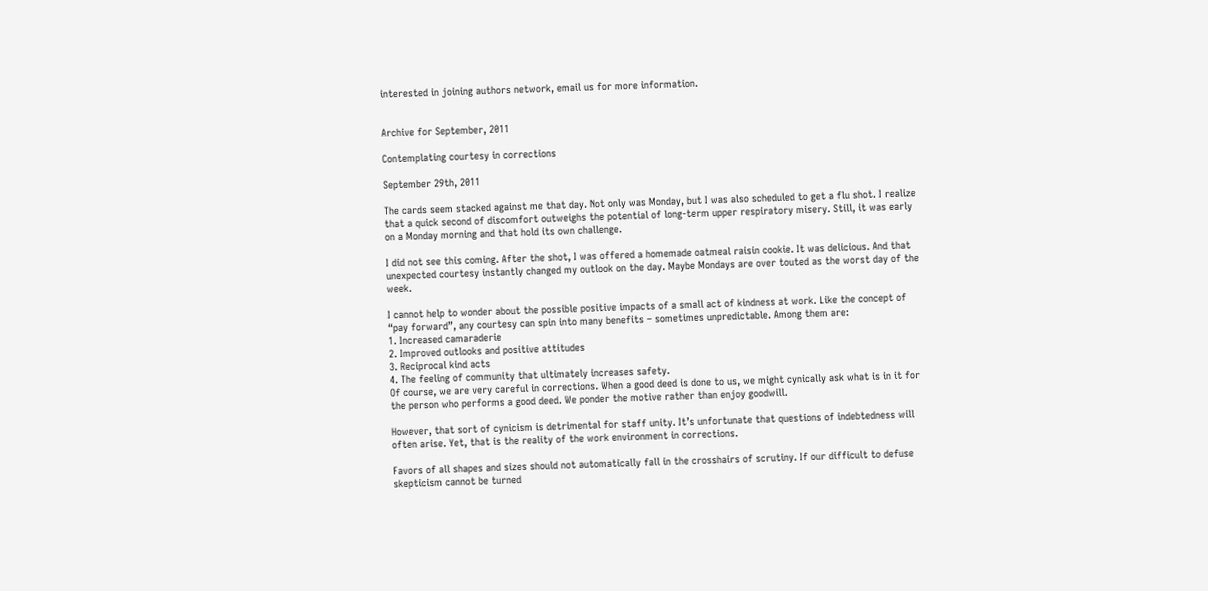interested in joining authors network, email us for more information.


Archive for September, 2011

Contemplating courtesy in corrections

September 29th, 2011

The cards seem stacked against me that day. Not only was Monday, but I was also scheduled to get a flu shot. I realize that a quick second of discomfort outweighs the potential of long-term upper respiratory misery. Still, it was early on a Monday morning and that hold its own challenge.

I did not see this coming. After the shot, I was offered a homemade oatmeal raisin cookie. It was delicious. And that unexpected courtesy instantly changed my outlook on the day. Maybe Mondays are over touted as the worst day of the week.

I cannot help to wonder about the possible positive impacts of a small act of kindness at work. Like the concept of “pay forward”, any courtesy can spin into many benefits – sometimes unpredictable. Among them are:
1. Increased camaraderie
2. Improved outlooks and positive attitudes
3. Reciprocal kind acts
4. The feeling of community that ultimately increases safety.
Of course, we are very careful in corrections. When a good deed is done to us, we might cynically ask what is in it for the person who performs a good deed. We ponder the motive rather than enjoy goodwill.

However, that sort of cynicism is detrimental for staff unity. It’s unfortunate that questions of indebtedness will often arise. Yet, that is the reality of the work environment in corrections.

Favors of all shapes and sizes should not automatically fall in the crosshairs of scrutiny. If our difficult to defuse skepticism cannot be turned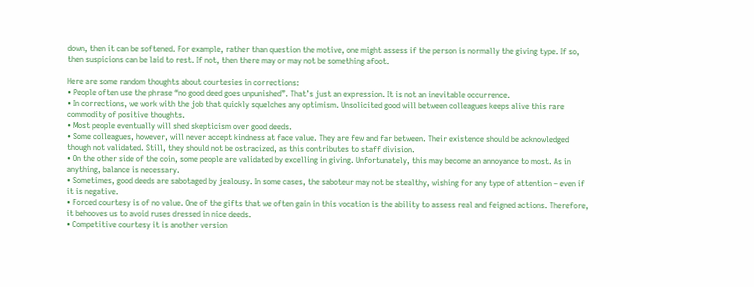down, then it can be softened. For example, rather than question the motive, one might assess if the person is normally the giving type. If so, then suspicions can be laid to rest. If not, then there may or may not be something afoot.

Here are some random thoughts about courtesies in corrections:
• People often use the phrase “no good deed goes unpunished”. That’s just an expression. It is not an inevitable occurrence.
• In corrections, we work with the job that quickly squelches any optimism. Unsolicited good will between colleagues keeps alive this rare commodity of positive thoughts.
• Most people eventually will shed skepticism over good deeds.
• Some colleagues, however, will never accept kindness at face value. They are few and far between. Their existence should be acknowledged though not validated. Still, they should not be ostracized, as this contributes to staff division.
• On the other side of the coin, some people are validated by excelling in giving. Unfortunately, this may become an annoyance to most. As in anything, balance is necessary.
• Sometimes, good deeds are sabotaged by jealousy. In some cases, the saboteur may not be stealthy, wishing for any type of attention – even if it is negative.
• Forced courtesy is of no value. One of the gifts that we often gain in this vocation is the ability to assess real and feigned actions. Therefore, it behooves us to avoid ruses dressed in nice deeds.
• Competitive courtesy it is another version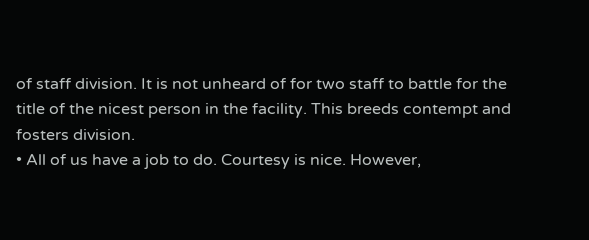of staff division. It is not unheard of for two staff to battle for the title of the nicest person in the facility. This breeds contempt and fosters division.
• All of us have a job to do. Courtesy is nice. However,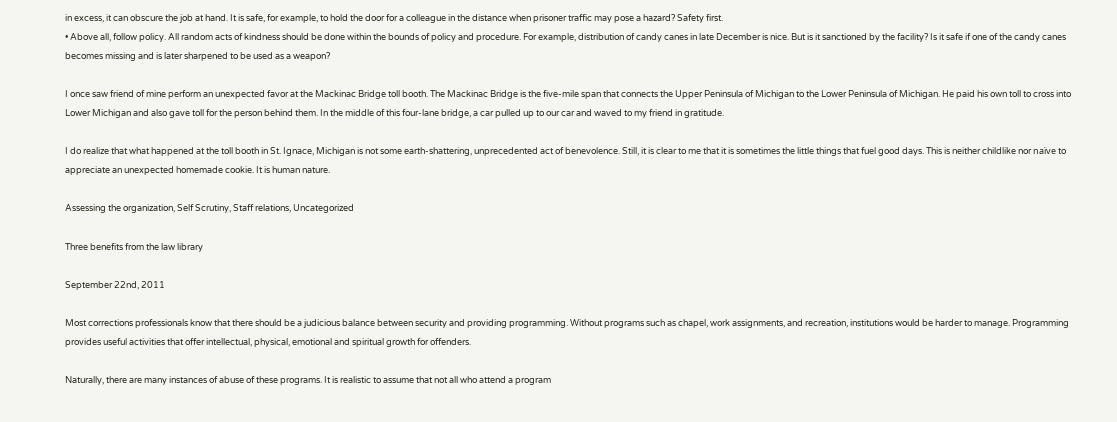in excess, it can obscure the job at hand. It is safe, for example, to hold the door for a colleague in the distance when prisoner traffic may pose a hazard? Safety first.
• Above all, follow policy. All random acts of kindness should be done within the bounds of policy and procedure. For example, distribution of candy canes in late December is nice. But is it sanctioned by the facility? Is it safe if one of the candy canes becomes missing and is later sharpened to be used as a weapon?

I once saw friend of mine perform an unexpected favor at the Mackinac Bridge toll booth. The Mackinac Bridge is the five-mile span that connects the Upper Peninsula of Michigan to the Lower Peninsula of Michigan. He paid his own toll to cross into Lower Michigan and also gave toll for the person behind them. In the middle of this four-lane bridge, a car pulled up to our car and waved to my friend in gratitude.

I do realize that what happened at the toll booth in St. Ignace, Michigan is not some earth-shattering, unprecedented act of benevolence. Still, it is clear to me that it is sometimes the little things that fuel good days. This is neither childlike nor naïve to appreciate an unexpected homemade cookie. It is human nature.

Assessing the organization, Self Scrutiny, Staff relations, Uncategorized

Three benefits from the law library

September 22nd, 2011

Most corrections professionals know that there should be a judicious balance between security and providing programming. Without programs such as chapel, work assignments, and recreation, institutions would be harder to manage. Programming provides useful activities that offer intellectual, physical, emotional and spiritual growth for offenders.

Naturally, there are many instances of abuse of these programs. It is realistic to assume that not all who attend a program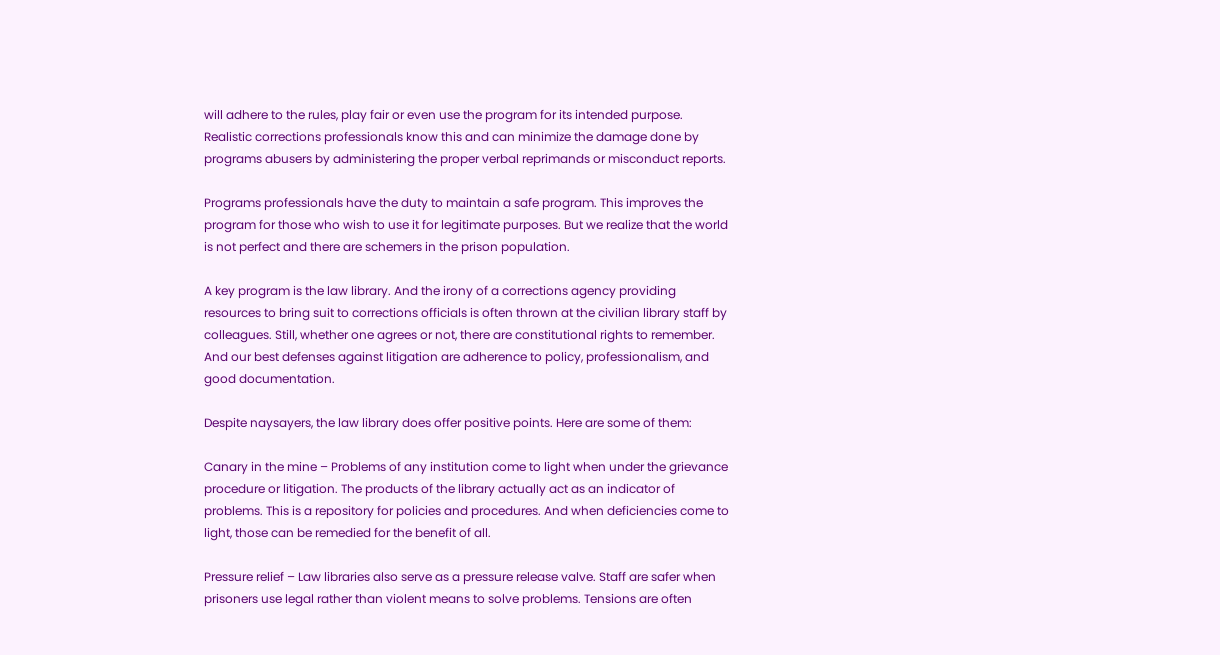will adhere to the rules, play fair or even use the program for its intended purpose. Realistic corrections professionals know this and can minimize the damage done by programs abusers by administering the proper verbal reprimands or misconduct reports.

Programs professionals have the duty to maintain a safe program. This improves the program for those who wish to use it for legitimate purposes. But we realize that the world is not perfect and there are schemers in the prison population.

A key program is the law library. And the irony of a corrections agency providing resources to bring suit to corrections officials is often thrown at the civilian library staff by colleagues. Still, whether one agrees or not, there are constitutional rights to remember. And our best defenses against litigation are adherence to policy, professionalism, and good documentation.

Despite naysayers, the law library does offer positive points. Here are some of them:

Canary in the mine – Problems of any institution come to light when under the grievance procedure or litigation. The products of the library actually act as an indicator of problems. This is a repository for policies and procedures. And when deficiencies come to light, those can be remedied for the benefit of all.

Pressure relief – Law libraries also serve as a pressure release valve. Staff are safer when prisoners use legal rather than violent means to solve problems. Tensions are often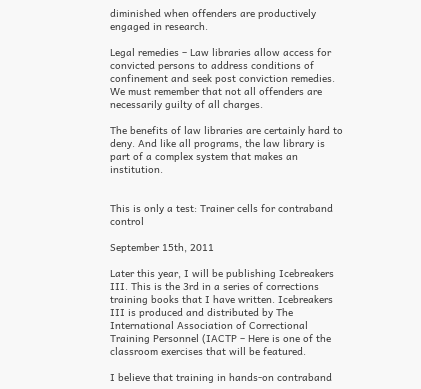diminished when offenders are productively engaged in research.

Legal remedies – Law libraries allow access for convicted persons to address conditions of confinement and seek post conviction remedies. We must remember that not all offenders are necessarily guilty of all charges.

The benefits of law libraries are certainly hard to deny. And like all programs, the law library is part of a complex system that makes an institution.


This is only a test: Trainer cells for contraband control

September 15th, 2011

Later this year, I will be publishing Icebreakers III. This is the 3rd in a series of corrections training books that I have written. Icebreakers III is produced and distributed by The International Association of Correctional Training Personnel (IACTP – Here is one of the classroom exercises that will be featured.

I believe that training in hands-on contraband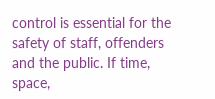control is essential for the safety of staff, offenders and the public. If time, space,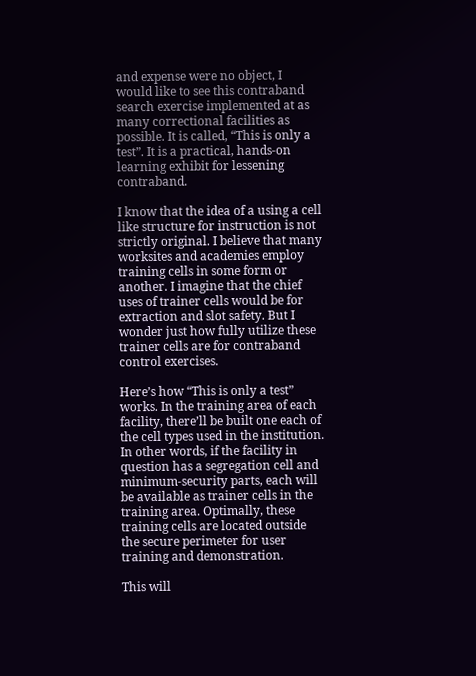and expense were no object, I would like to see this contraband search exercise implemented at as many correctional facilities as possible. It is called, “This is only a test”. It is a practical, hands-on learning exhibit for lessening contraband.

I know that the idea of a using a cell like structure for instruction is not strictly original. I believe that many worksites and academies employ training cells in some form or another. I imagine that the chief uses of trainer cells would be for extraction and slot safety. But I wonder just how fully utilize these trainer cells are for contraband control exercises.

Here’s how “This is only a test” works. In the training area of each facility, there’ll be built one each of the cell types used in the institution. In other words, if the facility in question has a segregation cell and minimum-security parts, each will be available as trainer cells in the training area. Optimally, these training cells are located outside the secure perimeter for user training and demonstration.

This will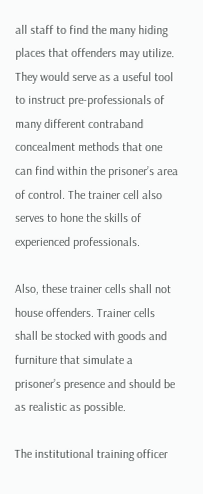all staff to find the many hiding places that offenders may utilize. They would serve as a useful tool to instruct pre-professionals of many different contraband concealment methods that one can find within the prisoner’s area of control. The trainer cell also serves to hone the skills of experienced professionals.

Also, these trainer cells shall not house offenders. Trainer cells shall be stocked with goods and furniture that simulate a prisoner’s presence and should be as realistic as possible.

The institutional training officer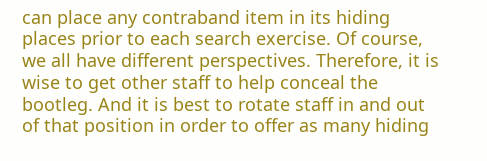can place any contraband item in its hiding places prior to each search exercise. Of course, we all have different perspectives. Therefore, it is wise to get other staff to help conceal the bootleg. And it is best to rotate staff in and out of that position in order to offer as many hiding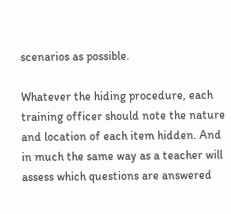scenarios as possible.

Whatever the hiding procedure, each training officer should note the nature and location of each item hidden. And in much the same way as a teacher will assess which questions are answered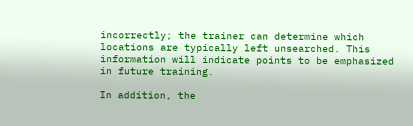incorrectly; the trainer can determine which locations are typically left unsearched. This information will indicate points to be emphasized in future training.

In addition, the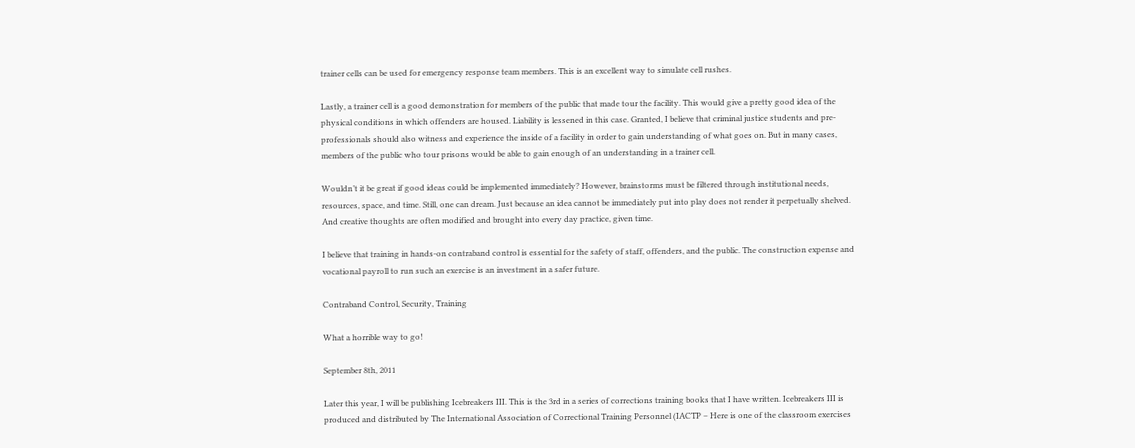trainer cells can be used for emergency response team members. This is an excellent way to simulate cell rushes.

Lastly, a trainer cell is a good demonstration for members of the public that made tour the facility. This would give a pretty good idea of the physical conditions in which offenders are housed. Liability is lessened in this case. Granted, I believe that criminal justice students and pre-professionals should also witness and experience the inside of a facility in order to gain understanding of what goes on. But in many cases, members of the public who tour prisons would be able to gain enough of an understanding in a trainer cell.

Wouldn’t it be great if good ideas could be implemented immediately? However, brainstorms must be filtered through institutional needs, resources, space, and time. Still, one can dream. Just because an idea cannot be immediately put into play does not render it perpetually shelved. And creative thoughts are often modified and brought into every day practice, given time.

I believe that training in hands-on contraband control is essential for the safety of staff, offenders, and the public. The construction expense and vocational payroll to run such an exercise is an investment in a safer future.

Contraband Control, Security, Training

What a horrible way to go!

September 8th, 2011

Later this year, I will be publishing Icebreakers III. This is the 3rd in a series of corrections training books that I have written. Icebreakers III is produced and distributed by The International Association of Correctional Training Personnel (IACTP – Here is one of the classroom exercises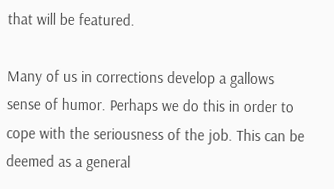that will be featured.

Many of us in corrections develop a gallows sense of humor. Perhaps we do this in order to cope with the seriousness of the job. This can be deemed as a general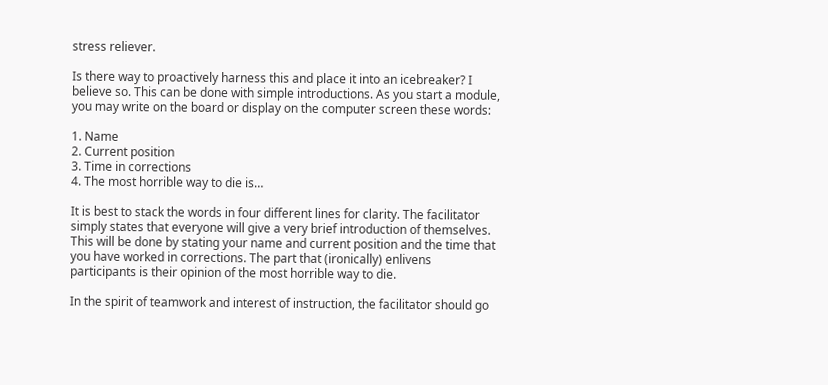stress reliever.

Is there way to proactively harness this and place it into an icebreaker? I believe so. This can be done with simple introductions. As you start a module, you may write on the board or display on the computer screen these words:

1. Name
2. Current position
3. Time in corrections
4. The most horrible way to die is…

It is best to stack the words in four different lines for clarity. The facilitator simply states that everyone will give a very brief introduction of themselves. This will be done by stating your name and current position and the time that you have worked in corrections. The part that (ironically) enlivens participants is their opinion of the most horrible way to die.

In the spirit of teamwork and interest of instruction, the facilitator should go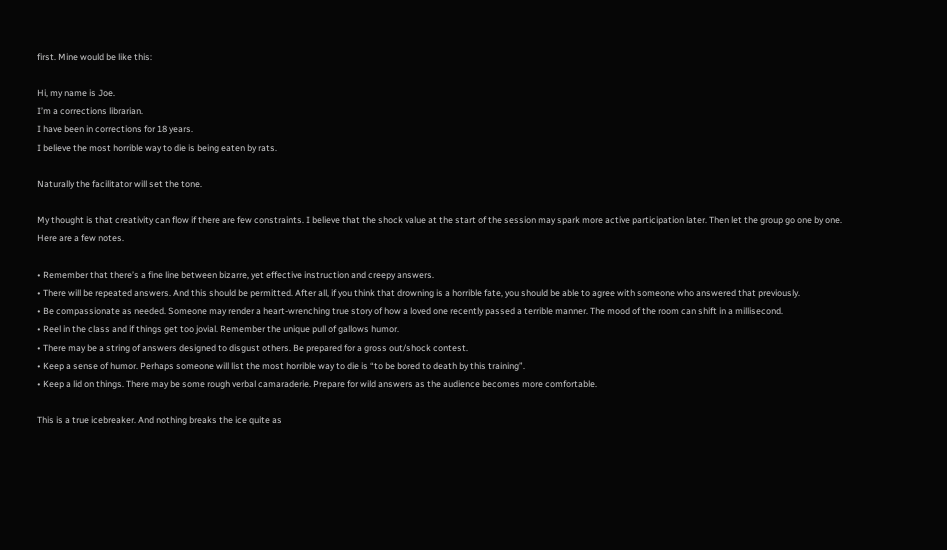first. Mine would be like this:

Hi, my name is Joe.
I’m a corrections librarian.
I have been in corrections for 18 years.
I believe the most horrible way to die is being eaten by rats.

Naturally the facilitator will set the tone.

My thought is that creativity can flow if there are few constraints. I believe that the shock value at the start of the session may spark more active participation later. Then let the group go one by one. Here are a few notes.

• Remember that there’s a fine line between bizarre, yet effective instruction and creepy answers.
• There will be repeated answers. And this should be permitted. After all, if you think that drowning is a horrible fate, you should be able to agree with someone who answered that previously.
• Be compassionate as needed. Someone may render a heart-wrenching true story of how a loved one recently passed a terrible manner. The mood of the room can shift in a millisecond.
• Reel in the class and if things get too jovial. Remember the unique pull of gallows humor.
• There may be a string of answers designed to disgust others. Be prepared for a gross out/shock contest.
• Keep a sense of humor. Perhaps someone will list the most horrible way to die is “to be bored to death by this training”.
• Keep a lid on things. There may be some rough verbal camaraderie. Prepare for wild answers as the audience becomes more comfortable.

This is a true icebreaker. And nothing breaks the ice quite as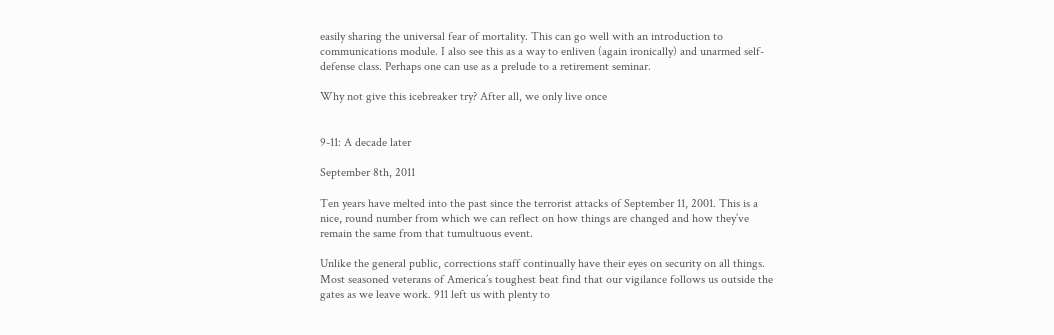easily sharing the universal fear of mortality. This can go well with an introduction to communications module. I also see this as a way to enliven (again ironically) and unarmed self-defense class. Perhaps one can use as a prelude to a retirement seminar.

Why not give this icebreaker try? After all, we only live once


9-11: A decade later

September 8th, 2011

Ten years have melted into the past since the terrorist attacks of September 11, 2001. This is a nice, round number from which we can reflect on how things are changed and how they’ve remain the same from that tumultuous event.

Unlike the general public, corrections staff continually have their eyes on security on all things. Most seasoned veterans of America’s toughest beat find that our vigilance follows us outside the gates as we leave work. 911 left us with plenty to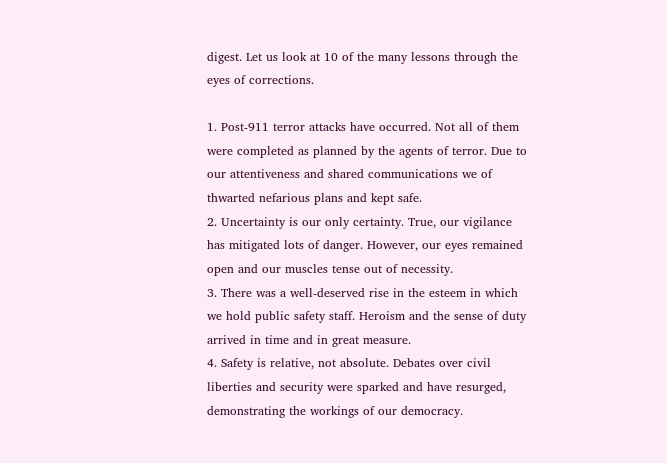digest. Let us look at 10 of the many lessons through the eyes of corrections.

1. Post-911 terror attacks have occurred. Not all of them were completed as planned by the agents of terror. Due to our attentiveness and shared communications we of thwarted nefarious plans and kept safe.
2. Uncertainty is our only certainty. True, our vigilance has mitigated lots of danger. However, our eyes remained open and our muscles tense out of necessity.
3. There was a well-deserved rise in the esteem in which we hold public safety staff. Heroism and the sense of duty arrived in time and in great measure.
4. Safety is relative, not absolute. Debates over civil liberties and security were sparked and have resurged, demonstrating the workings of our democracy.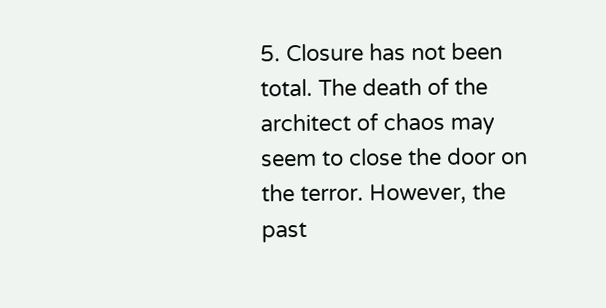5. Closure has not been total. The death of the architect of chaos may seem to close the door on the terror. However, the past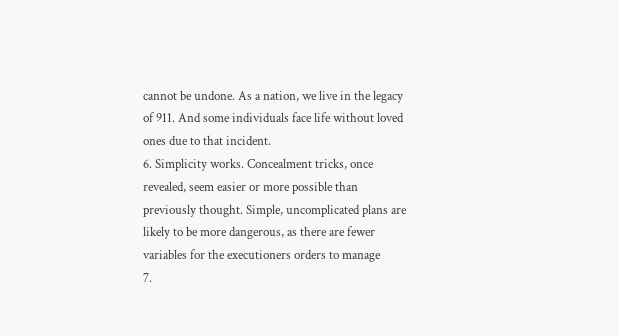cannot be undone. As a nation, we live in the legacy of 911. And some individuals face life without loved ones due to that incident.
6. Simplicity works. Concealment tricks, once revealed, seem easier or more possible than previously thought. Simple, uncomplicated plans are likely to be more dangerous, as there are fewer variables for the executioners orders to manage
7.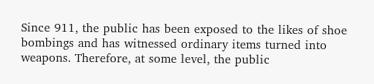Since 911, the public has been exposed to the likes of shoe bombings and has witnessed ordinary items turned into weapons. Therefore, at some level, the public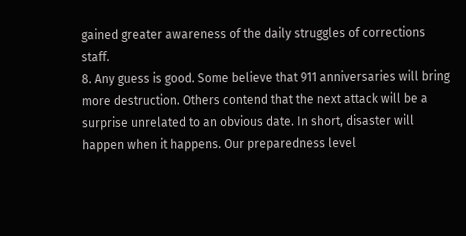gained greater awareness of the daily struggles of corrections staff.
8. Any guess is good. Some believe that 911 anniversaries will bring more destruction. Others contend that the next attack will be a surprise unrelated to an obvious date. In short, disaster will happen when it happens. Our preparedness level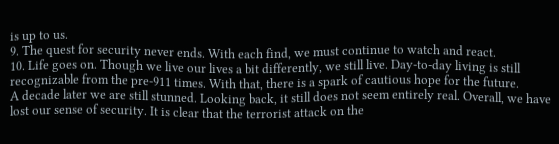is up to us.
9. The quest for security never ends. With each find, we must continue to watch and react.
10. Life goes on. Though we live our lives a bit differently, we still live. Day-to-day living is still recognizable from the pre-911 times. With that, there is a spark of cautious hope for the future.
A decade later we are still stunned. Looking back, it still does not seem entirely real. Overall, we have lost our sense of security. It is clear that the terrorist attack on the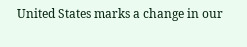United States marks a change in our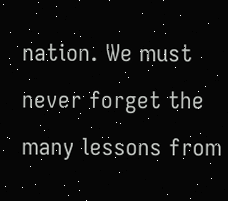nation. We must never forget the many lessons from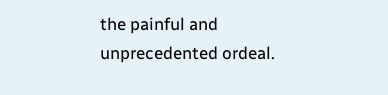the painful and unprecedented ordeal.